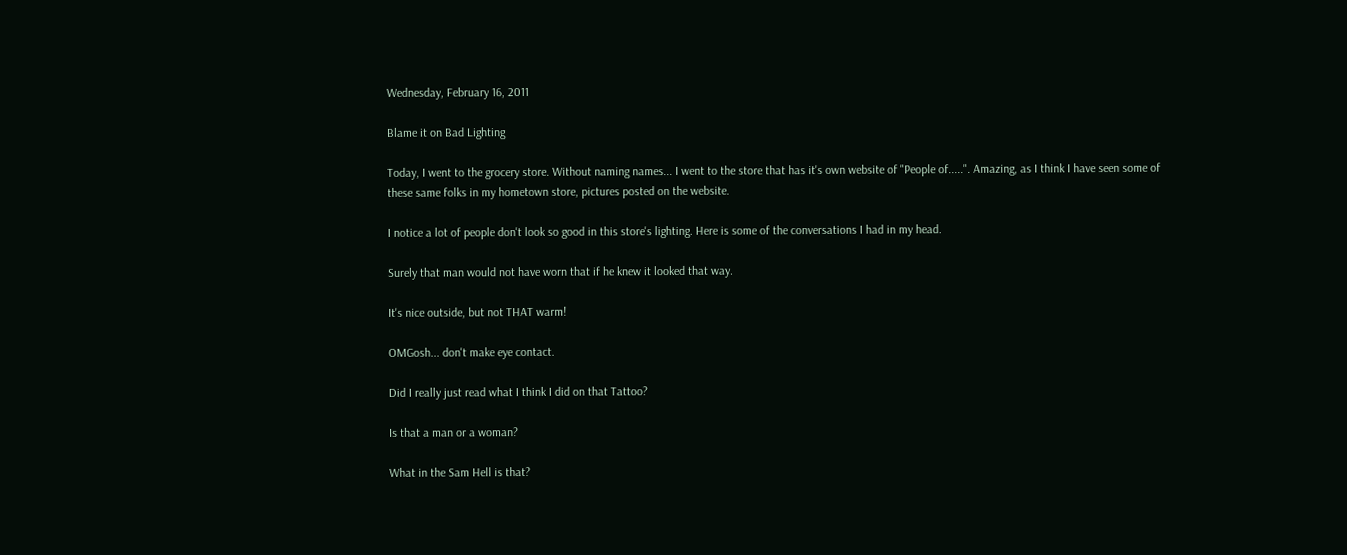Wednesday, February 16, 2011

Blame it on Bad Lighting

Today, I went to the grocery store. Without naming names... I went to the store that has it's own website of "People of.....". Amazing, as I think I have seen some of these same folks in my hometown store, pictures posted on the website.

I notice a lot of people don't look so good in this store's lighting. Here is some of the conversations I had in my head.

Surely that man would not have worn that if he knew it looked that way.

It's nice outside, but not THAT warm!

OMGosh... don't make eye contact.

Did I really just read what I think I did on that Tattoo?

Is that a man or a woman?

What in the Sam Hell is that?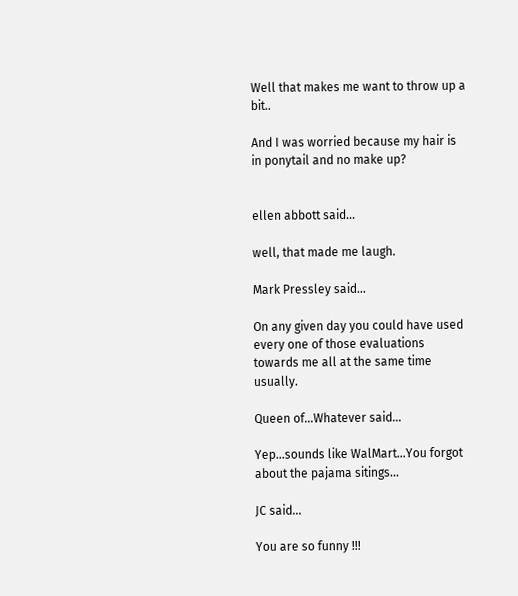Well that makes me want to throw up a bit..

And I was worried because my hair is in ponytail and no make up?


ellen abbott said...

well, that made me laugh.

Mark Pressley said...

On any given day you could have used every one of those evaluations towards me all at the same time usually.

Queen of...Whatever said...

Yep...sounds like WalMart...You forgot about the pajama sitings...

JC said...

You are so funny !!!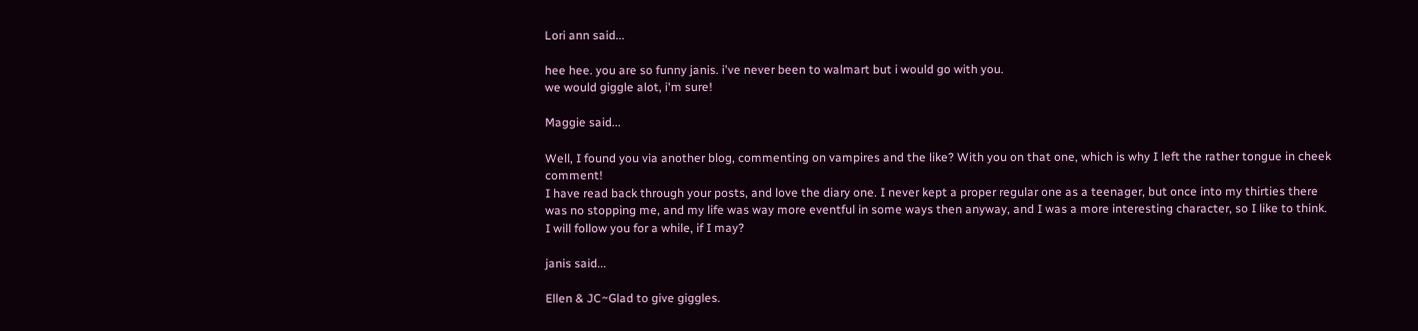Lori ann said...

hee hee. you are so funny janis. i've never been to walmart but i would go with you.
we would giggle alot, i'm sure!

Maggie said...

Well, I found you via another blog, commenting on vampires and the like? With you on that one, which is why I left the rather tongue in cheek comment!
I have read back through your posts, and love the diary one. I never kept a proper regular one as a teenager, but once into my thirties there was no stopping me, and my life was way more eventful in some ways then anyway, and I was a more interesting character, so I like to think.
I will follow you for a while, if I may?

janis said...

Ellen & JC~Glad to give giggles.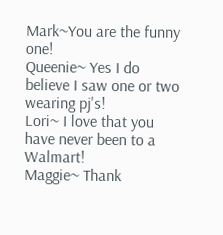Mark~You are the funny one!
Queenie~ Yes I do believe I saw one or two wearing pj's!
Lori~ I love that you have never been to a Walmart!
Maggie~ Thank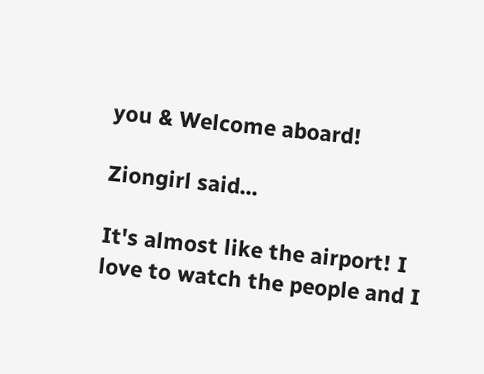you & Welcome aboard!

Ziongirl said...

It's almost like the airport! I love to watch the people and I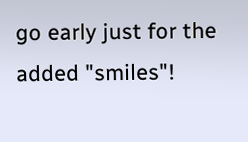go early just for the added "smiles"!